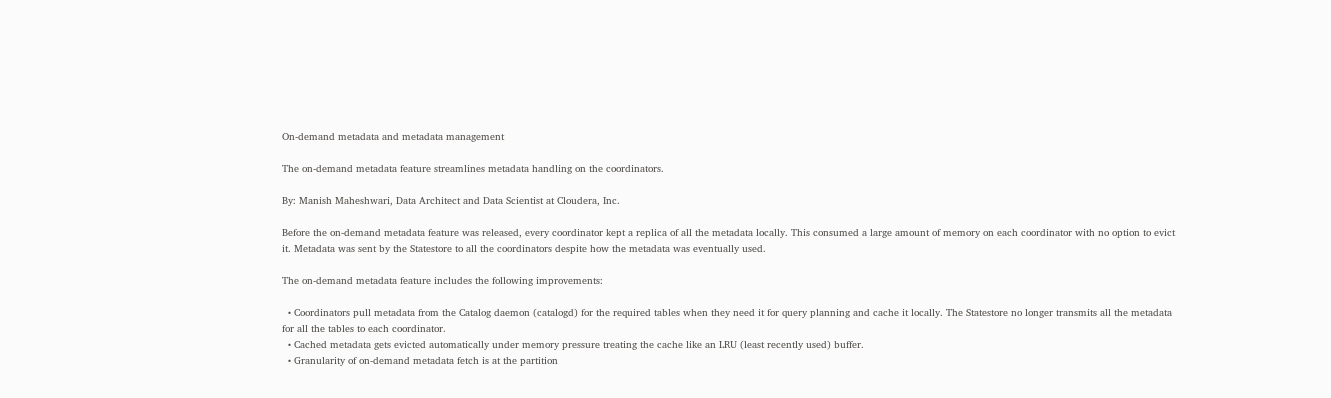On-demand metadata and metadata management

The on-demand metadata feature streamlines metadata handling on the coordinators.

By: Manish Maheshwari, Data Architect and Data Scientist at Cloudera, Inc.

Before the on-demand metadata feature was released, every coordinator kept a replica of all the metadata locally. This consumed a large amount of memory on each coordinator with no option to evict it. Metadata was sent by the Statestore to all the coordinators despite how the metadata was eventually used.

The on-demand metadata feature includes the following improvements:

  • Coordinators pull metadata from the Catalog daemon (catalogd) for the required tables when they need it for query planning and cache it locally. The Statestore no longer transmits all the metadata for all the tables to each coordinator.
  • Cached metadata gets evicted automatically under memory pressure treating the cache like an LRU (least recently used) buffer.
  • Granularity of on-demand metadata fetch is at the partition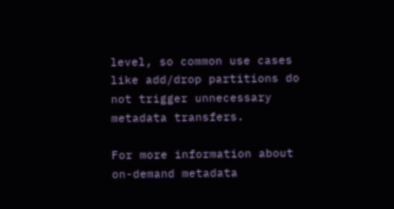level, so common use cases like add/drop partitions do not trigger unnecessary metadata transfers.

For more information about on-demand metadata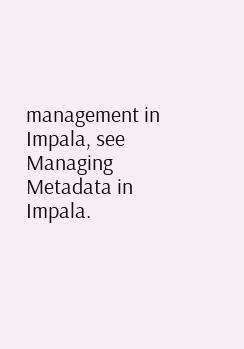management in Impala, see Managing Metadata in Impala.